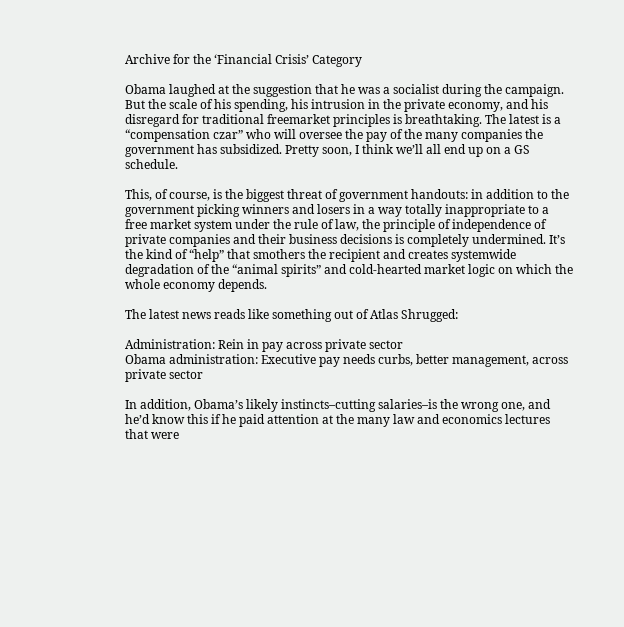Archive for the ‘Financial Crisis’ Category

Obama laughed at the suggestion that he was a socialist during the campaign. But the scale of his spending, his intrusion in the private economy, and his disregard for traditional freemarket principles is breathtaking. The latest is a “compensation czar” who will oversee the pay of the many companies the government has subsidized. Pretty soon, I think we’ll all end up on a GS schedule.

This, of course, is the biggest threat of government handouts: in addition to the government picking winners and losers in a way totally inappropriate to a free market system under the rule of law, the principle of independence of private companies and their business decisions is completely undermined. It’s the kind of “help” that smothers the recipient and creates systemwide degradation of the “animal spirits” and cold-hearted market logic on which the whole economy depends.

The latest news reads like something out of Atlas Shrugged:

Administration: Rein in pay across private sector
Obama administration: Executive pay needs curbs, better management, across private sector

In addition, Obama’s likely instincts–cutting salaries–is the wrong one, and he’d know this if he paid attention at the many law and economics lectures that were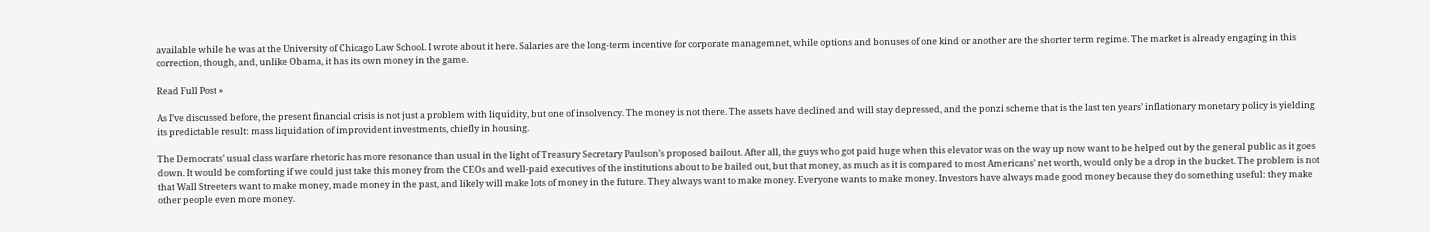available while he was at the University of Chicago Law School. I wrote about it here. Salaries are the long-term incentive for corporate managemnet, while options and bonuses of one kind or another are the shorter term regime. The market is already engaging in this correction, though, and, unlike Obama, it has its own money in the game.

Read Full Post »

As I’ve discussed before, the present financial crisis is not just a problem with liquidity, but one of insolvency. The money is not there. The assets have declined and will stay depressed, and the ponzi scheme that is the last ten years’ inflationary monetary policy is yielding its predictable result: mass liquidation of improvident investments, chiefly in housing.

The Democrats’ usual class warfare rhetoric has more resonance than usual in the light of Treasury Secretary Paulson’s proposed bailout. After all, the guys who got paid huge when this elevator was on the way up now want to be helped out by the general public as it goes down. It would be comforting if we could just take this money from the CEOs and well-paid executives of the institutions about to be bailed out, but that money, as much as it is compared to most Americans’ net worth, would only be a drop in the bucket. The problem is not that Wall Streeters want to make money, made money in the past, and likely will make lots of money in the future. They always want to make money. Everyone wants to make money. Investors have always made good money because they do something useful: they make other people even more money.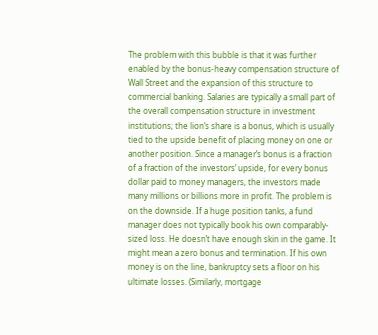The problem with this bubble is that it was further enabled by the bonus-heavy compensation structure of Wall Street and the expansion of this structure to commercial banking. Salaries are typically a small part of the overall compensation structure in investment institutions; the lion’s share is a bonus, which is usually tied to the upside benefit of placing money on one or another position. Since a manager’s bonus is a fraction of a fraction of the investors’ upside, for every bonus dollar paid to money managers, the investors made many millions or billions more in profit. The problem is on the downside. If a huge position tanks, a fund manager does not typically book his own comparably-sized loss. He doesn’t have enough skin in the game. It might mean a zero bonus and termination. If his own money is on the line, bankruptcy sets a floor on his ultimate losses. (Similarly, mortgage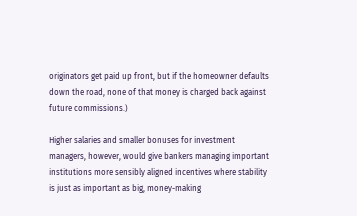originators get paid up front, but if the homeowner defaults down the road, none of that money is charged back against future commissions.)

Higher salaries and smaller bonuses for investment managers, however, would give bankers managing important institutions more sensibly aligned incentives where stability is just as important as big, money-making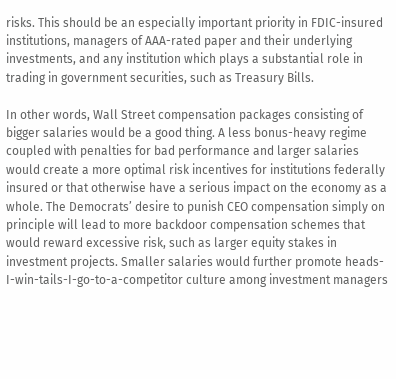risks. This should be an especially important priority in FDIC-insured institutions, managers of AAA-rated paper and their underlying investments, and any institution which plays a substantial role in trading in government securities, such as Treasury Bills.

In other words, Wall Street compensation packages consisting of bigger salaries would be a good thing. A less bonus-heavy regime coupled with penalties for bad performance and larger salaries would create a more optimal risk incentives for institutions federally insured or that otherwise have a serious impact on the economy as a whole. The Democrats’ desire to punish CEO compensation simply on principle will lead to more backdoor compensation schemes that would reward excessive risk, such as larger equity stakes in investment projects. Smaller salaries would further promote heads-I-win-tails-I-go-to-a-competitor culture among investment managers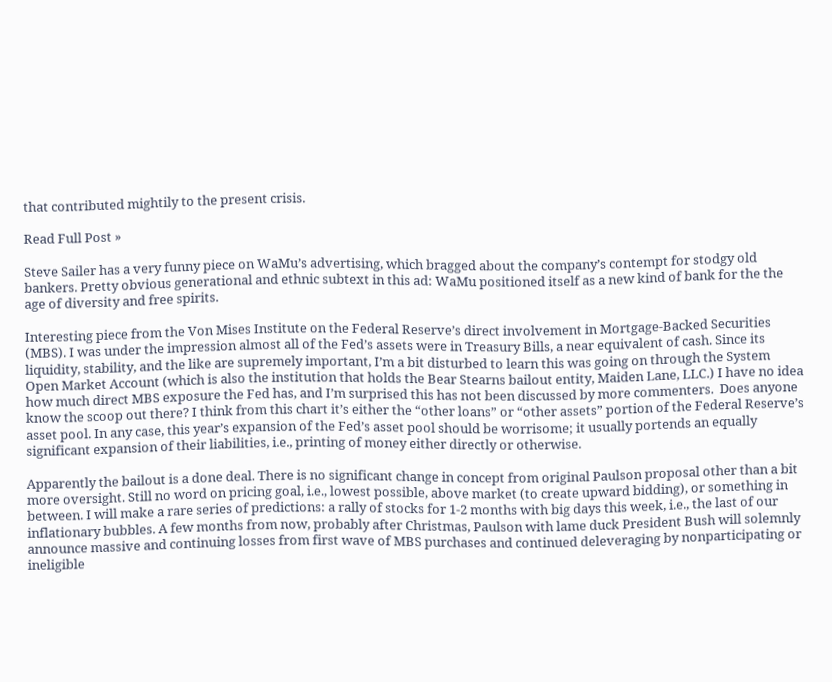that contributed mightily to the present crisis.

Read Full Post »

Steve Sailer has a very funny piece on WaMu’s advertising, which bragged about the company’s contempt for stodgy old bankers. Pretty obvious generational and ethnic subtext in this ad: WaMu positioned itself as a new kind of bank for the the age of diversity and free spirits.

Interesting piece from the Von Mises Institute on the Federal Reserve’s direct involvement in Mortgage-Backed Securities (MBS). I was under the impression almost all of the Fed’s assets were in Treasury Bills, a near equivalent of cash. Since its liquidity, stability, and the like are supremely important, I’m a bit disturbed to learn this was going on through the System Open Market Account (which is also the institution that holds the Bear Stearns bailout entity, Maiden Lane, LLC.) I have no idea how much direct MBS exposure the Fed has, and I’m surprised this has not been discussed by more commenters.  Does anyone know the scoop out there? I think from this chart it’s either the “other loans” or “other assets” portion of the Federal Reserve’s asset pool. In any case, this year’s expansion of the Fed’s asset pool should be worrisome; it usually portends an equally significant expansion of their liabilities, i.e., printing of money either directly or otherwise.

Apparently the bailout is a done deal. There is no significant change in concept from original Paulson proposal other than a bit more oversight. Still no word on pricing goal, i.e., lowest possible, above market (to create upward bidding), or something in between. I will make a rare series of predictions: a rally of stocks for 1-2 months with big days this week, i.e., the last of our inflationary bubbles. A few months from now, probably after Christmas, Paulson with lame duck President Bush will solemnly announce massive and continuing losses from first wave of MBS purchases and continued deleveraging by nonparticipating or ineligible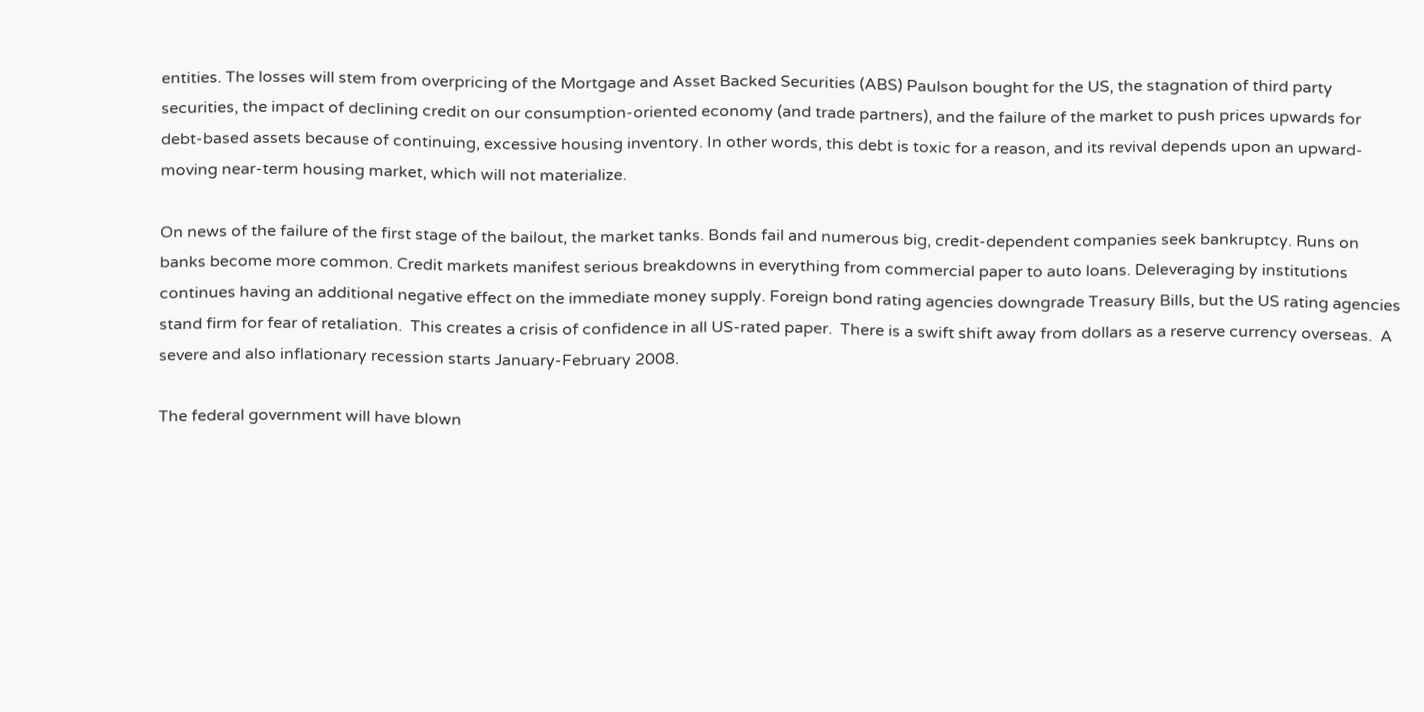entities. The losses will stem from overpricing of the Mortgage and Asset Backed Securities (ABS) Paulson bought for the US, the stagnation of third party securities, the impact of declining credit on our consumption-oriented economy (and trade partners), and the failure of the market to push prices upwards for debt-based assets because of continuing, excessive housing inventory. In other words, this debt is toxic for a reason, and its revival depends upon an upward-moving near-term housing market, which will not materialize.

On news of the failure of the first stage of the bailout, the market tanks. Bonds fail and numerous big, credit-dependent companies seek bankruptcy. Runs on banks become more common. Credit markets manifest serious breakdowns in everything from commercial paper to auto loans. Deleveraging by institutions continues having an additional negative effect on the immediate money supply. Foreign bond rating agencies downgrade Treasury Bills, but the US rating agencies stand firm for fear of retaliation.  This creates a crisis of confidence in all US-rated paper.  There is a swift shift away from dollars as a reserve currency overseas.  A severe and also inflationary recession starts January-February 2008.

The federal government will have blown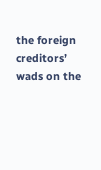the foreign creditors’ wads on the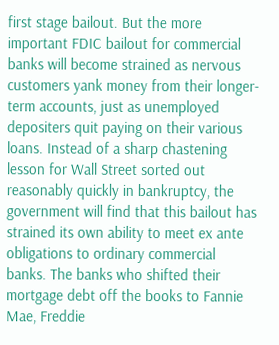first stage bailout. But the more important FDIC bailout for commercial banks will become strained as nervous customers yank money from their longer-term accounts, just as unemployed depositers quit paying on their various loans. Instead of a sharp chastening lesson for Wall Street sorted out reasonably quickly in bankruptcy, the government will find that this bailout has strained its own ability to meet ex ante obligations to ordinary commercial banks. The banks who shifted their mortgage debt off the books to Fannie Mae, Freddie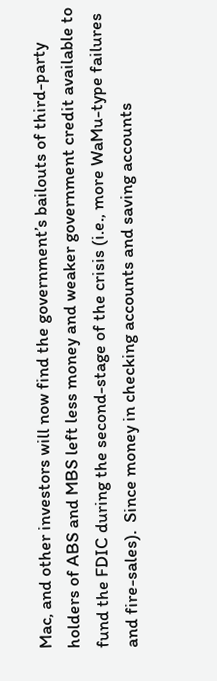Mac, and other investors will now find the government’s bailouts of third-party holders of ABS and MBS left less money and weaker government credit available to fund the FDIC during the second-stage of the crisis (i.e., more WaMu-type failures and fire-sales).  Since money in checking accounts and saving accounts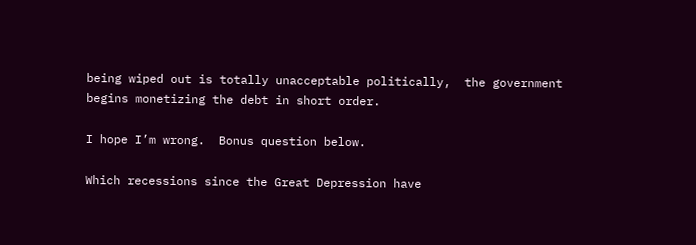being wiped out is totally unacceptable politically,  the government begins monetizing the debt in short order.

I hope I’m wrong.  Bonus question below.

Which recessions since the Great Depression have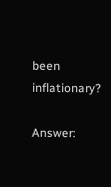been inflationary?

Answer: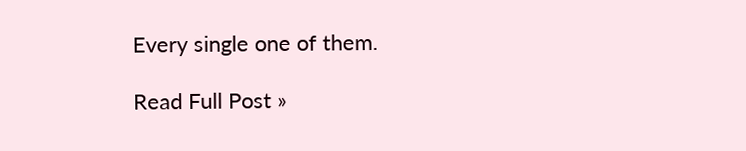Every single one of them.

Read Full Post »